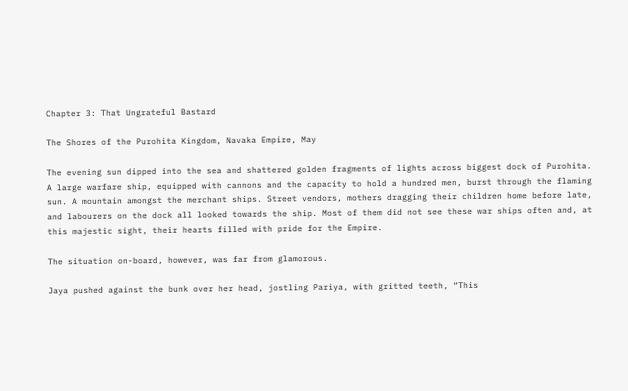Chapter 3: That Ungrateful Bastard

The Shores of the Purohita Kingdom, Navaka Empire, May

The evening sun dipped into the sea and shattered golden fragments of lights across biggest dock of Purohita. A large warfare ship, equipped with cannons and the capacity to hold a hundred men, burst through the flaming sun. A mountain amongst the merchant ships. Street vendors, mothers dragging their children home before late, and labourers on the dock all looked towards the ship. Most of them did not see these war ships often and, at this majestic sight, their hearts filled with pride for the Empire.

The situation on-board, however, was far from glamorous.

Jaya pushed against the bunk over her head, jostling Pariya, with gritted teeth, “This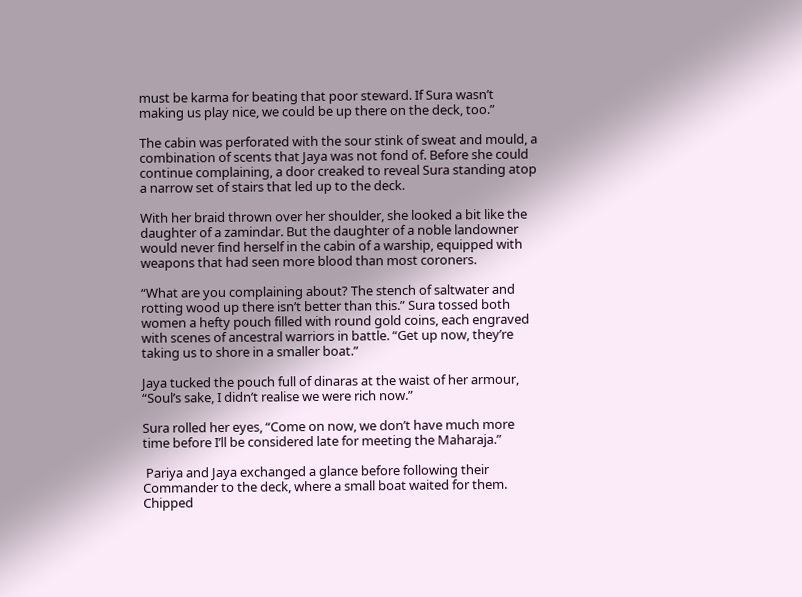must be karma for beating that poor steward. If Sura wasn’t making us play nice, we could be up there on the deck, too.”

The cabin was perforated with the sour stink of sweat and mould, a combination of scents that Jaya was not fond of. Before she could continue complaining, a door creaked to reveal Sura standing atop a narrow set of stairs that led up to the deck.

With her braid thrown over her shoulder, she looked a bit like the daughter of a zamindar. But the daughter of a noble landowner would never find herself in the cabin of a warship, equipped with weapons that had seen more blood than most coroners.

“What are you complaining about? The stench of saltwater and rotting wood up there isn’t better than this.” Sura tossed both women a hefty pouch filled with round gold coins, each engraved with scenes of ancestral warriors in battle. “Get up now, they’re taking us to shore in a smaller boat.”

Jaya tucked the pouch full of dinaras at the waist of her armour, “Soul’s sake, I didn’t realise we were rich now.”

Sura rolled her eyes, “Come on now, we don’t have much more time before I’ll be considered late for meeting the Maharaja.”

 Pariya and Jaya exchanged a glance before following their Commander to the deck, where a small boat waited for them. Chipped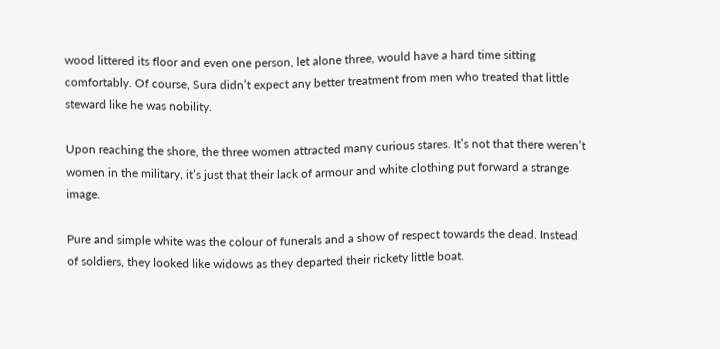wood littered its floor and even one person, let alone three, would have a hard time sitting comfortably. Of course, Sura didn’t expect any better treatment from men who treated that little steward like he was nobility.

Upon reaching the shore, the three women attracted many curious stares. It’s not that there weren’t women in the military, it’s just that their lack of armour and white clothing put forward a strange image.

Pure and simple white was the colour of funerals and a show of respect towards the dead. Instead of soldiers, they looked like widows as they departed their rickety little boat.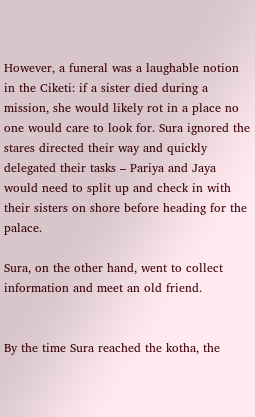However, a funeral was a laughable notion in the Ciketi: if a sister died during a mission, she would likely rot in a place no one would care to look for. Sura ignored the stares directed their way and quickly delegated their tasks – Pariya and Jaya would need to split up and check in with their sisters on shore before heading for the palace.

Sura, on the other hand, went to collect information and meet an old friend.


By the time Sura reached the kotha, the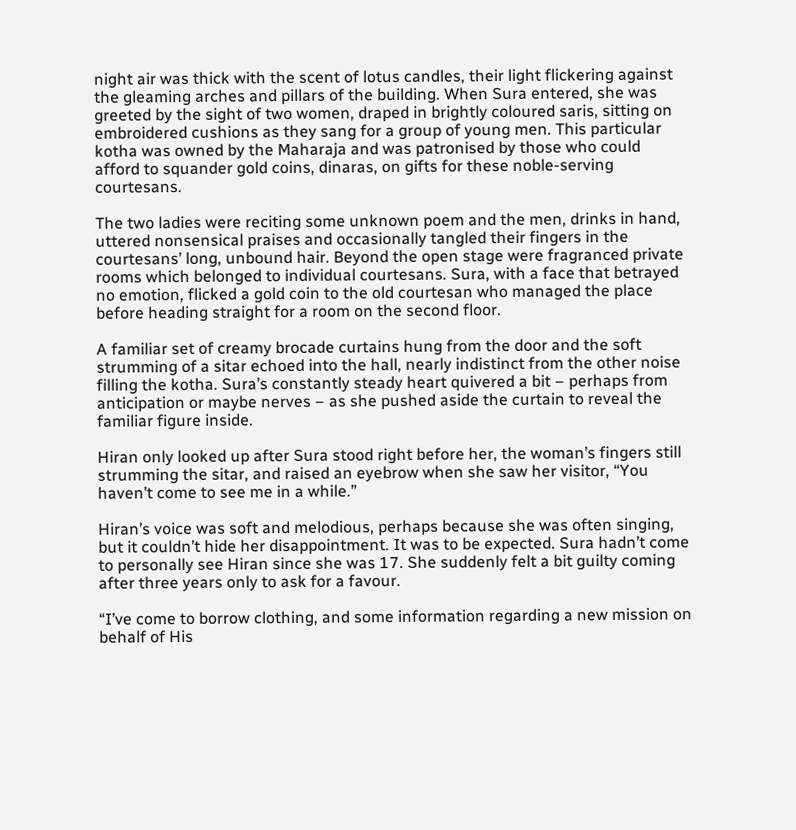night air was thick with the scent of lotus candles, their light flickering against the gleaming arches and pillars of the building. When Sura entered, she was greeted by the sight of two women, draped in brightly coloured saris, sitting on embroidered cushions as they sang for a group of young men. This particular kotha was owned by the Maharaja and was patronised by those who could afford to squander gold coins, dinaras, on gifts for these noble-serving courtesans.

The two ladies were reciting some unknown poem and the men, drinks in hand, uttered nonsensical praises and occasionally tangled their fingers in the courtesans’ long, unbound hair. Beyond the open stage were fragranced private rooms which belonged to individual courtesans. Sura, with a face that betrayed no emotion, flicked a gold coin to the old courtesan who managed the place before heading straight for a room on the second floor.

A familiar set of creamy brocade curtains hung from the door and the soft strumming of a sitar echoed into the hall, nearly indistinct from the other noise filling the kotha. Sura’s constantly steady heart quivered a bit – perhaps from anticipation or maybe nerves – as she pushed aside the curtain to reveal the familiar figure inside.

Hiran only looked up after Sura stood right before her, the woman’s fingers still strumming the sitar, and raised an eyebrow when she saw her visitor, “You haven’t come to see me in a while.”

Hiran’s voice was soft and melodious, perhaps because she was often singing, but it couldn’t hide her disappointment. It was to be expected. Sura hadn’t come to personally see Hiran since she was 17. She suddenly felt a bit guilty coming after three years only to ask for a favour.

“I’ve come to borrow clothing, and some information regarding a new mission on behalf of His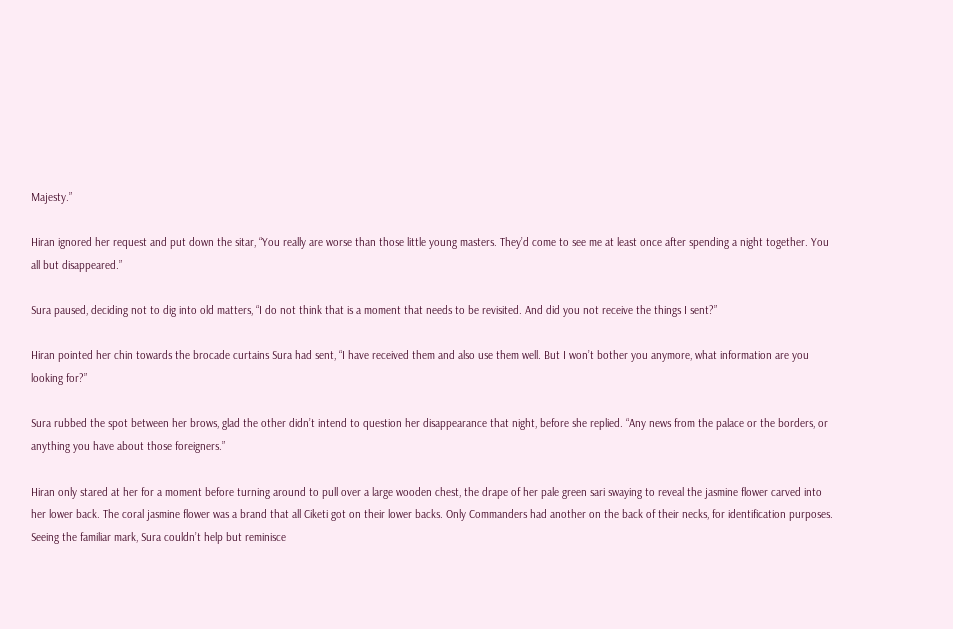Majesty.”

Hiran ignored her request and put down the sitar, “You really are worse than those little young masters. They’d come to see me at least once after spending a night together. You all but disappeared.”

Sura paused, deciding not to dig into old matters, “I do not think that is a moment that needs to be revisited. And did you not receive the things I sent?”

Hiran pointed her chin towards the brocade curtains Sura had sent, “I have received them and also use them well. But I won’t bother you anymore, what information are you looking for?”

Sura rubbed the spot between her brows, glad the other didn’t intend to question her disappearance that night, before she replied. “Any news from the palace or the borders, or anything you have about those foreigners.”

Hiran only stared at her for a moment before turning around to pull over a large wooden chest, the drape of her pale green sari swaying to reveal the jasmine flower carved into her lower back. The coral jasmine flower was a brand that all Ciketi got on their lower backs. Only Commanders had another on the back of their necks, for identification purposes. Seeing the familiar mark, Sura couldn’t help but reminisce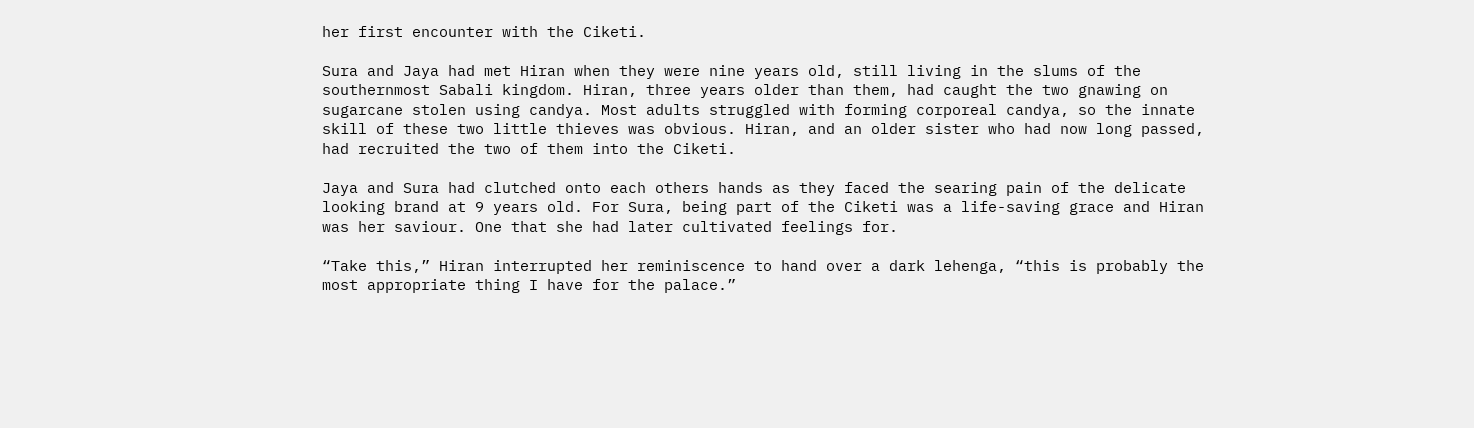her first encounter with the Ciketi.

Sura and Jaya had met Hiran when they were nine years old, still living in the slums of the southernmost Sabali kingdom. Hiran, three years older than them, had caught the two gnawing on sugarcane stolen using candya. Most adults struggled with forming corporeal candya, so the innate skill of these two little thieves was obvious. Hiran, and an older sister who had now long passed, had recruited the two of them into the Ciketi.

Jaya and Sura had clutched onto each others hands as they faced the searing pain of the delicate looking brand at 9 years old. For Sura, being part of the Ciketi was a life-saving grace and Hiran was her saviour. One that she had later cultivated feelings for.

“Take this,” Hiran interrupted her reminiscence to hand over a dark lehenga, “this is probably the most appropriate thing I have for the palace.”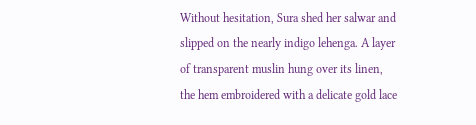Without hesitation, Sura shed her salwar and slipped on the nearly indigo lehenga. A layer of transparent muslin hung over its linen, the hem embroidered with a delicate gold lace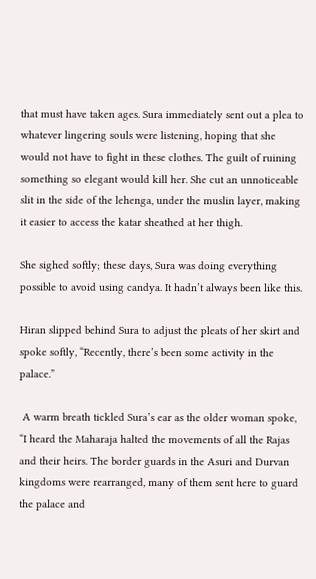that must have taken ages. Sura immediately sent out a plea to whatever lingering souls were listening, hoping that she would not have to fight in these clothes. The guilt of ruining something so elegant would kill her. She cut an unnoticeable slit in the side of the lehenga, under the muslin layer, making it easier to access the katar sheathed at her thigh.

She sighed softly; these days, Sura was doing everything possible to avoid using candya. It hadn’t always been like this.

Hiran slipped behind Sura to adjust the pleats of her skirt and spoke softly, “Recently, there’s been some activity in the palace.”

 A warm breath tickled Sura’s ear as the older woman spoke, “I heard the Maharaja halted the movements of all the Rajas and their heirs. The border guards in the Asuri and Durvan kingdoms were rearranged, many of them sent here to guard the palace and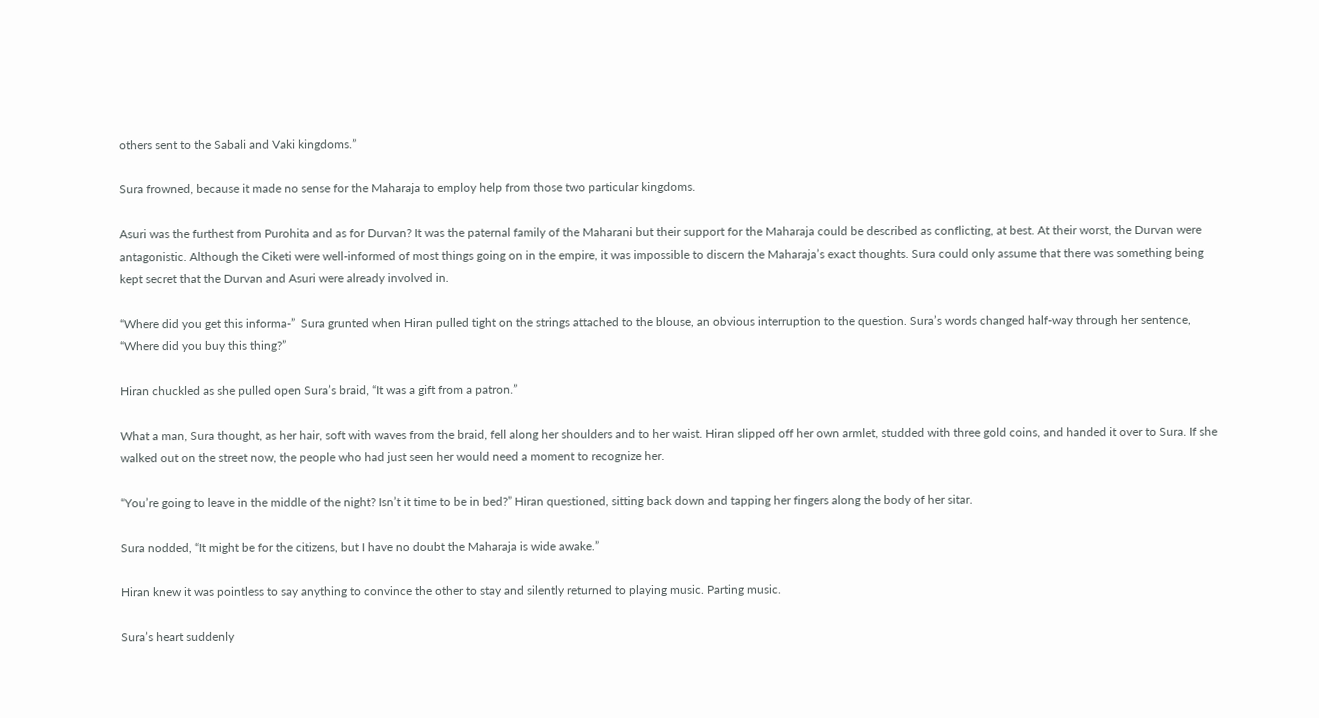others sent to the Sabali and Vaki kingdoms.”

Sura frowned, because it made no sense for the Maharaja to employ help from those two particular kingdoms.

Asuri was the furthest from Purohita and as for Durvan? It was the paternal family of the Maharani but their support for the Maharaja could be described as conflicting, at best. At their worst, the Durvan were antagonistic. Although the Ciketi were well-informed of most things going on in the empire, it was impossible to discern the Maharaja’s exact thoughts. Sura could only assume that there was something being kept secret that the Durvan and Asuri were already involved in.

“Where did you get this informa-”  Sura grunted when Hiran pulled tight on the strings attached to the blouse, an obvious interruption to the question. Sura’s words changed half-way through her sentence, “Where did you buy this thing?”

Hiran chuckled as she pulled open Sura’s braid, “It was a gift from a patron.”

What a man, Sura thought, as her hair, soft with waves from the braid, fell along her shoulders and to her waist. Hiran slipped off her own armlet, studded with three gold coins, and handed it over to Sura. If she walked out on the street now, the people who had just seen her would need a moment to recognize her.

“You’re going to leave in the middle of the night? Isn’t it time to be in bed?” Hiran questioned, sitting back down and tapping her fingers along the body of her sitar.

Sura nodded, “It might be for the citizens, but I have no doubt the Maharaja is wide awake.”

Hiran knew it was pointless to say anything to convince the other to stay and silently returned to playing music. Parting music.

Sura’s heart suddenly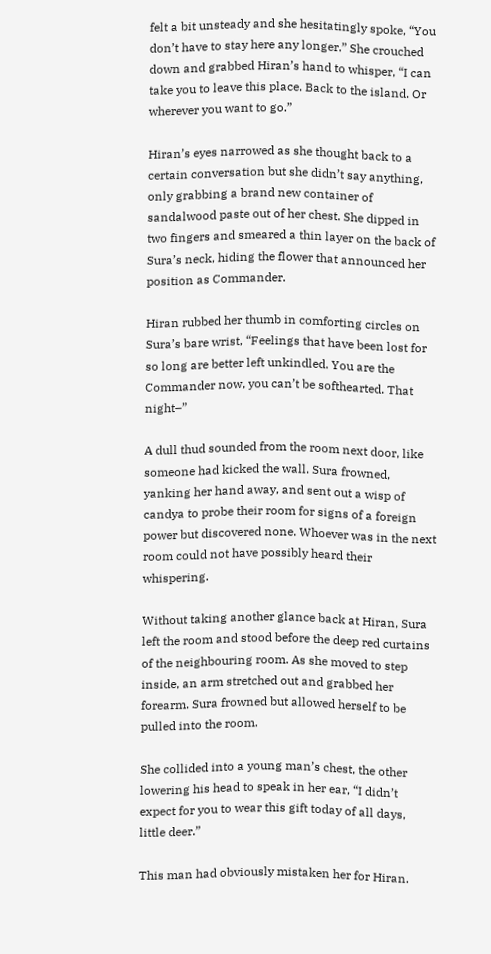felt a bit unsteady and she hesitatingly spoke, “You don’t have to stay here any longer.” She crouched down and grabbed Hiran’s hand to whisper, “I can take you to leave this place. Back to the island. Or wherever you want to go.”

Hiran’s eyes narrowed as she thought back to a certain conversation but she didn’t say anything, only grabbing a brand new container of sandalwood paste out of her chest. She dipped in two fingers and smeared a thin layer on the back of Sura’s neck, hiding the flower that announced her position as Commander.

Hiran rubbed her thumb in comforting circles on Sura’s bare wrist, “Feelings that have been lost for so long are better left unkindled. You are the Commander now, you can’t be softhearted. That night–”

A dull thud sounded from the room next door, like someone had kicked the wall. Sura frowned, yanking her hand away, and sent out a wisp of candya to probe their room for signs of a foreign power but discovered none. Whoever was in the next room could not have possibly heard their whispering.

Without taking another glance back at Hiran, Sura left the room and stood before the deep red curtains of the neighbouring room. As she moved to step inside, an arm stretched out and grabbed her forearm. Sura frowned but allowed herself to be pulled into the room.

She collided into a young man’s chest, the other lowering his head to speak in her ear, “I didn’t expect for you to wear this gift today of all days, little deer.”

This man had obviously mistaken her for Hiran.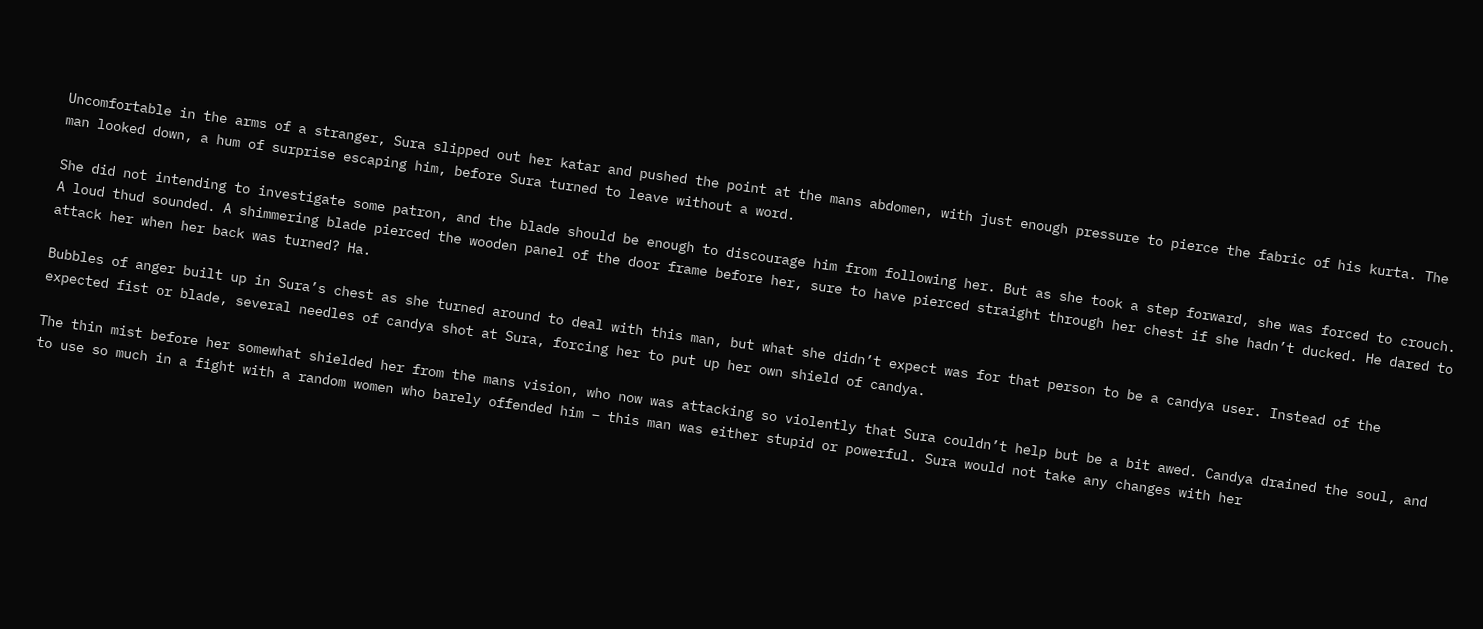Uncomfortable in the arms of a stranger, Sura slipped out her katar and pushed the point at the mans abdomen, with just enough pressure to pierce the fabric of his kurta. The man looked down, a hum of surprise escaping him, before Sura turned to leave without a word.

She did not intending to investigate some patron, and the blade should be enough to discourage him from following her. But as she took a step forward, she was forced to crouch. A loud thud sounded. A shimmering blade pierced the wooden panel of the door frame before her, sure to have pierced straight through her chest if she hadn’t ducked. He dared to attack her when her back was turned? Ha.

Bubbles of anger built up in Sura’s chest as she turned around to deal with this man, but what she didn’t expect was for that person to be a candya user. Instead of the expected fist or blade, several needles of candya shot at Sura, forcing her to put up her own shield of candya.

The thin mist before her somewhat shielded her from the mans vision, who now was attacking so violently that Sura couldn’t help but be a bit awed. Candya drained the soul, and to use so much in a fight with a random women who barely offended him – this man was either stupid or powerful. Sura would not take any changes with her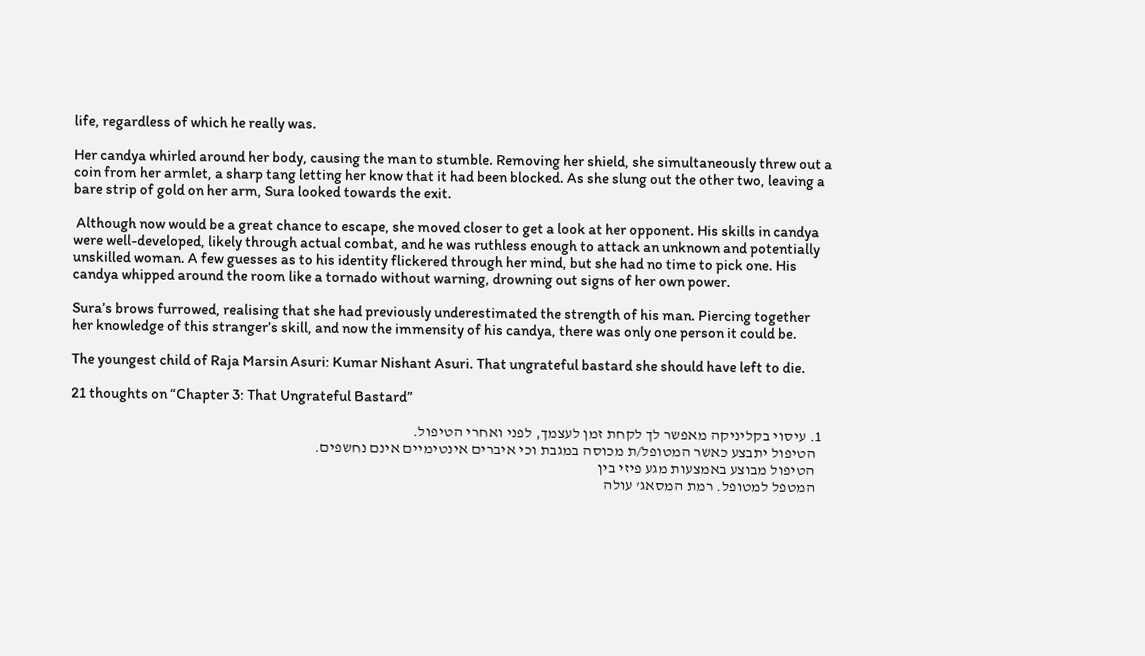life, regardless of which he really was.

Her candya whirled around her body, causing the man to stumble. Removing her shield, she simultaneously threw out a coin from her armlet, a sharp tang letting her know that it had been blocked. As she slung out the other two, leaving a bare strip of gold on her arm, Sura looked towards the exit.

 Although now would be a great chance to escape, she moved closer to get a look at her opponent. His skills in candya were well-developed, likely through actual combat, and he was ruthless enough to attack an unknown and potentially unskilled woman. A few guesses as to his identity flickered through her mind, but she had no time to pick one. His candya whipped around the room like a tornado without warning, drowning out signs of her own power.

Sura’s brows furrowed, realising that she had previously underestimated the strength of his man. Piercing together her knowledge of this stranger’s skill, and now the immensity of his candya, there was only one person it could be.

The youngest child of Raja Marsin Asuri: Kumar Nishant Asuri. That ungrateful bastard she should have left to die.

21 thoughts on “Chapter 3: That Ungrateful Bastard”

  1. עיסוי בקליניקה מאפשר לך לקחת זמן לעצמך, לפני ואחרי הטיפול.
    הטיפול יתבצע כאשר המטופל/ת מכוסה במגבת וכי איברים אינטימיים אינם נחשפים.
    הטיפול מבוצע באמצעות מגע פיזי בין
    המטפל למטופל. רמת המסאג’ עולה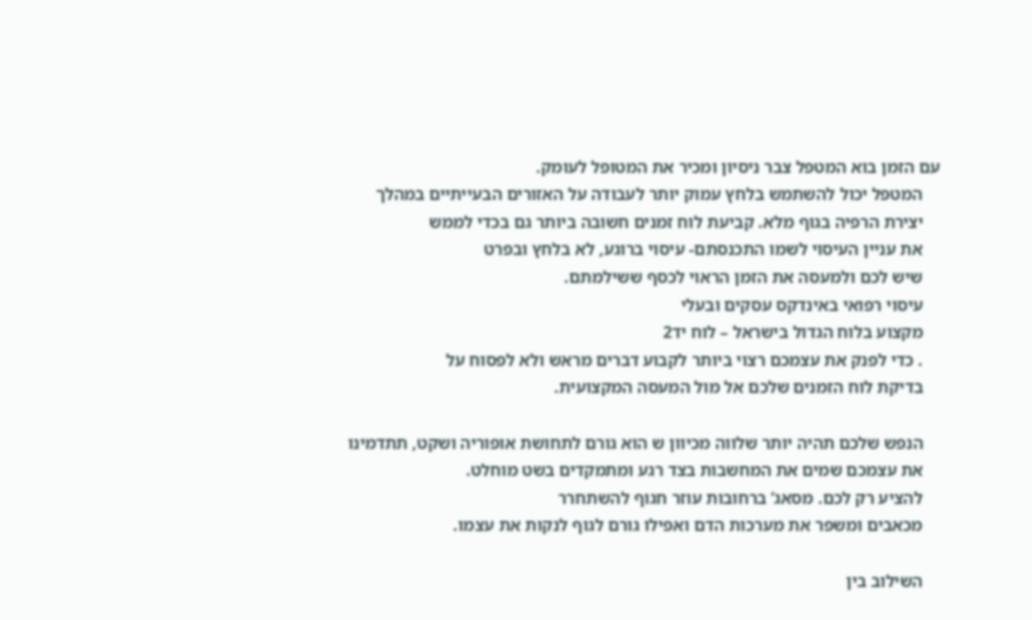עם הזמן בוא המטפל צבר ניסיון ומכיר את המטופל לעומק.
    המטפל יכול להשתמש בלחץ עמוק יותר לעבודה על האזורים הבעייתיים במהלך
    יצירת הרפיה בגוף מלא. קביעת לוח זמנים חשובה ביותר גם בכדי לממש
    את עניין העיסוי לשמו התכנסתם- עיסוי ברוגע, לא בלחץ ובפרט
    שיש לכם ולמעסה את הזמן הראוי לכסף ששילמתם.
    עיסוי רפואי באינדקס עסקים ובעלי
    מקצוע בלוח הגדול בישראל – לוח יד2
    . כדי לפנק את עצמכם רצוי ביותר לקבוע דברים מראש ולא לפסוח על
    בדיקת לוח הזמנים שלכם אל מול המעסה המקצועית.

    הנפש שלכם תהיה יותר שלווה מכיוון ש הוא גורם לתחושת אופוריה ושקט, תתדמינו
    את עצמכם שמים את המחשבות בצד רגע ומתמקדים בשט מוחלט.
    להציע רק לכם. מסאג’ ברחובות עוזר חגוף להשתחרר
    מכאבים ומשפר את מערכות הדם ואפילו גורם לגוף לנקות את עצמו.

    השילוב בין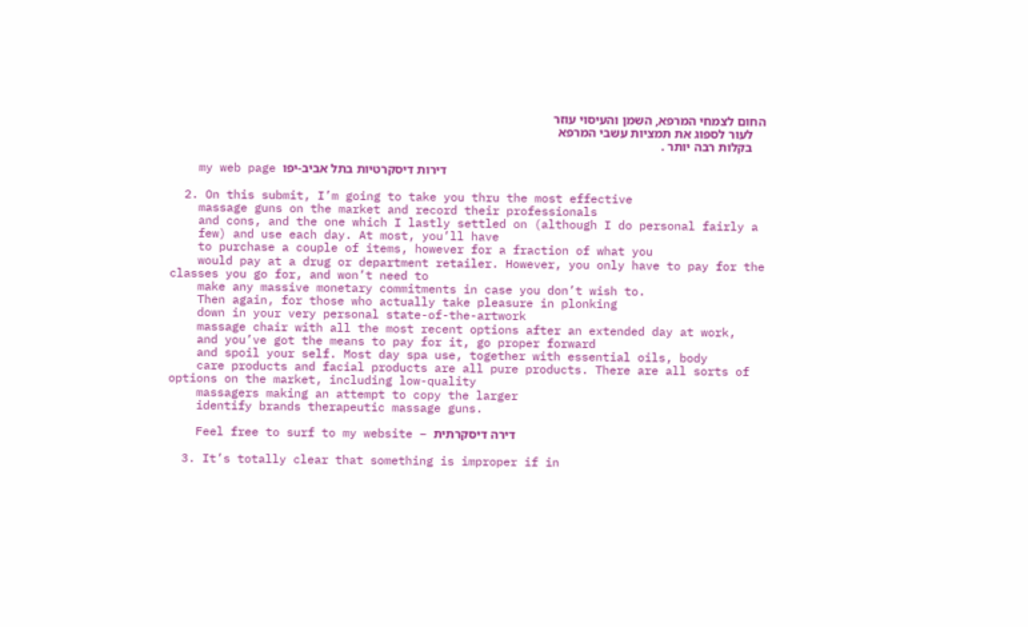החום לצמחי המרפא, השמן והעיסוי עוזר
    לעור לספוג את תמציות עשבי המרפא
    בקלות רבה יותר .

    my web page דירות דיסקרטיות בתל אביב-יפו

  2. On this submit, I’m going to take you thru the most effective
    massage guns on the market and record their professionals
    and cons, and the one which I lastly settled on (although I do personal fairly a
    few) and use each day. At most, you’ll have
    to purchase a couple of items, however for a fraction of what you
    would pay at a drug or department retailer. However, you only have to pay for the classes you go for, and won’t need to
    make any massive monetary commitments in case you don’t wish to.
    Then again, for those who actually take pleasure in plonking
    down in your very personal state-of-the-artwork
    massage chair with all the most recent options after an extended day at work,
    and you’ve got the means to pay for it, go proper forward
    and spoil your self. Most day spa use, together with essential oils, body
    care products and facial products are all pure products. There are all sorts of options on the market, including low-quality
    massagers making an attempt to copy the larger
    identify brands therapeutic massage guns.

    Feel free to surf to my website – דירה דיסקרתית

  3. It’s totally clear that something is improper if in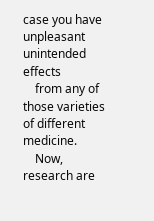case you have unpleasant unintended effects
    from any of those varieties of different medicine.
    Now, research are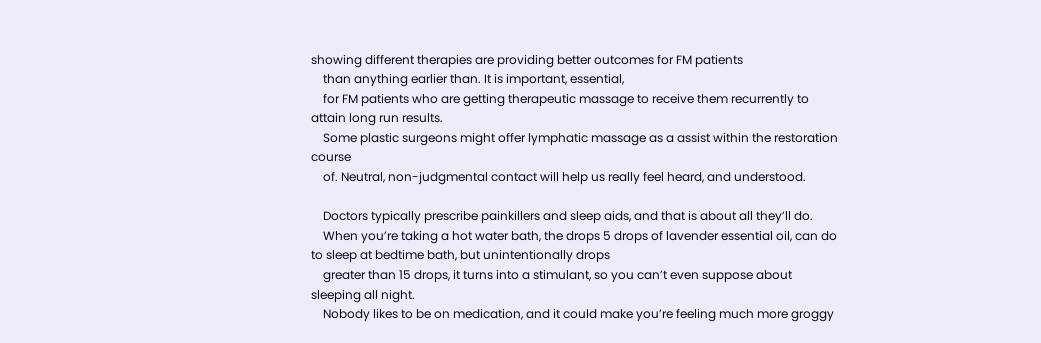showing different therapies are providing better outcomes for FM patients
    than anything earlier than. It is important, essential,
    for FM patients who are getting therapeutic massage to receive them recurrently to attain long run results.
    Some plastic surgeons might offer lymphatic massage as a assist within the restoration course
    of. Neutral, non-judgmental contact will help us really feel heard, and understood.

    Doctors typically prescribe painkillers and sleep aids, and that is about all they’ll do.
    When you’re taking a hot water bath, the drops 5 drops of lavender essential oil, can do to sleep at bedtime bath, but unintentionally drops
    greater than 15 drops, it turns into a stimulant, so you can’t even suppose about sleeping all night.
    Nobody likes to be on medication, and it could make you’re feeling much more groggy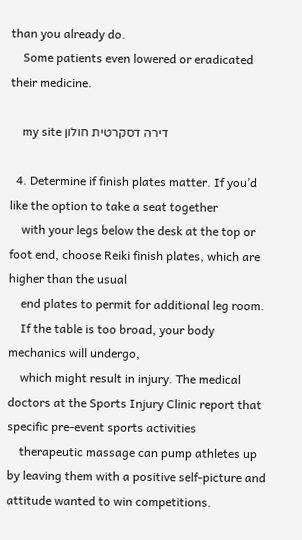than you already do.
    Some patients even lowered or eradicated their medicine.

    my site דירה דסקרטית חולון

  4. Determine if finish plates matter. If you’d like the option to take a seat together
    with your legs below the desk at the top or foot end, choose Reiki finish plates, which are higher than the usual
    end plates to permit for additional leg room.
    If the table is too broad, your body mechanics will undergo,
    which might result in injury. The medical doctors at the Sports Injury Clinic report that specific pre-event sports activities
    therapeutic massage can pump athletes up by leaving them with a positive self-picture and attitude wanted to win competitions.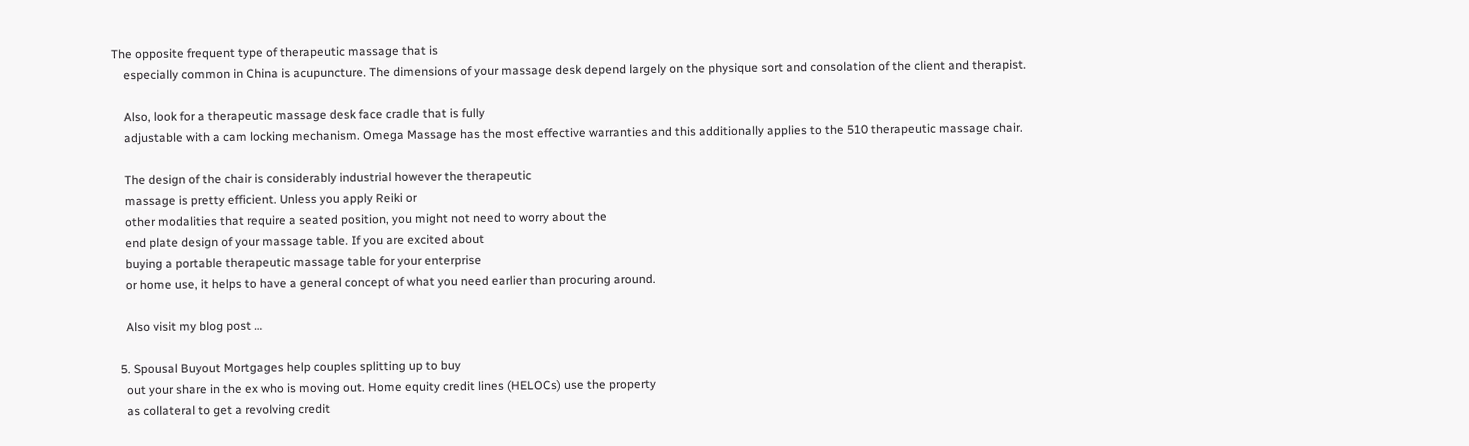The opposite frequent type of therapeutic massage that is
    especially common in China is acupuncture. The dimensions of your massage desk depend largely on the physique sort and consolation of the client and therapist.

    Also, look for a therapeutic massage desk face cradle that is fully
    adjustable with a cam locking mechanism. Omega Massage has the most effective warranties and this additionally applies to the 510 therapeutic massage chair.

    The design of the chair is considerably industrial however the therapeutic
    massage is pretty efficient. Unless you apply Reiki or
    other modalities that require a seated position, you might not need to worry about the
    end plate design of your massage table. If you are excited about
    buying a portable therapeutic massage table for your enterprise
    or home use, it helps to have a general concept of what you need earlier than procuring around.

    Also visit my blog post …

  5. Spousal Buyout Mortgages help couples splitting up to buy
    out your share in the ex who is moving out. Home equity credit lines (HELOCs) use the property
    as collateral to get a revolving credit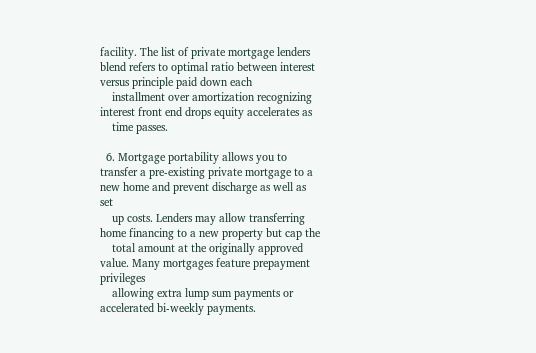facility. The list of private mortgage lenders blend refers to optimal ratio between interest versus principle paid down each
    installment over amortization recognizing interest front end drops equity accelerates as
    time passes.

  6. Mortgage portability allows you to transfer a pre-existing private mortgage to a new home and prevent discharge as well as set
    up costs. Lenders may allow transferring home financing to a new property but cap the
    total amount at the originally approved value. Many mortgages feature prepayment privileges
    allowing extra lump sum payments or accelerated bi-weekly payments.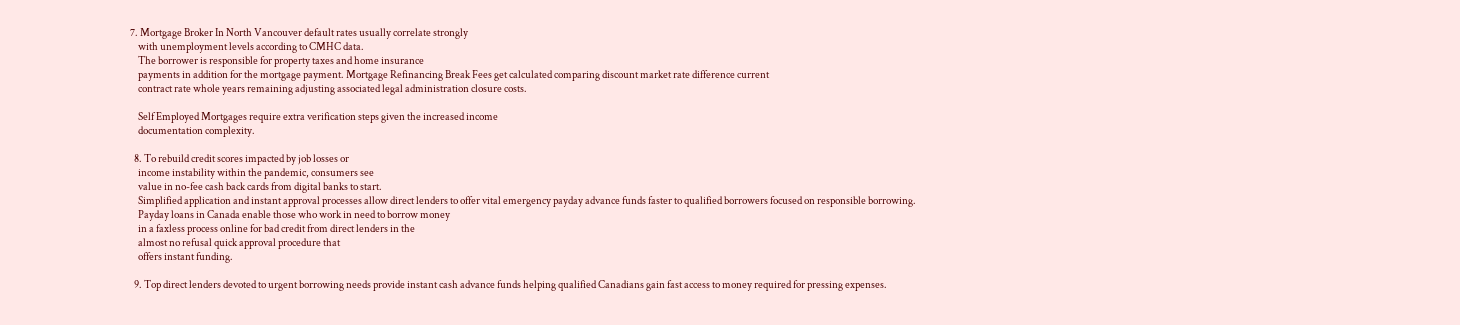7. Mortgage Broker In North Vancouver default rates usually correlate strongly
    with unemployment levels according to CMHC data.
    The borrower is responsible for property taxes and home insurance
    payments in addition for the mortgage payment. Mortgage Refinancing Break Fees get calculated comparing discount market rate difference current
    contract rate whole years remaining adjusting associated legal administration closure costs.

    Self Employed Mortgages require extra verification steps given the increased income
    documentation complexity.

  8. To rebuild credit scores impacted by job losses or
    income instability within the pandemic, consumers see
    value in no-fee cash back cards from digital banks to start.
    Simplified application and instant approval processes allow direct lenders to offer vital emergency payday advance funds faster to qualified borrowers focused on responsible borrowing.
    Payday loans in Canada enable those who work in need to borrow money
    in a faxless process online for bad credit from direct lenders in the
    almost no refusal quick approval procedure that
    offers instant funding.

  9. Top direct lenders devoted to urgent borrowing needs provide instant cash advance funds helping qualified Canadians gain fast access to money required for pressing expenses.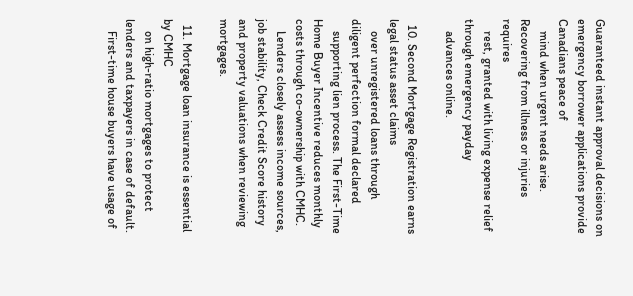Guaranteed instant approval decisions on emergency borrower applications provide Canadians peace of
    mind when urgent needs arise. Recovering from illness or injuries requires
    rest, granted with living expense relief through emergency payday
    advances online.

  10. Second Mortgage Registration earns legal status asset claims
    over unregistered loans through diligent perfection formal declared
    supporting lien process. The First-Time Home Buyer Incentive reduces monthly costs through co-ownership with CMHC.
    Lenders closely assess income sources, job stability, Check Credit Score history and property valuations when reviewing mortgages.

  11. Mortgage loan insurance is essential by CMHC
    on high-ratio mortgages to protect lenders and taxpayers in case of default.
    First-time house buyers have usage of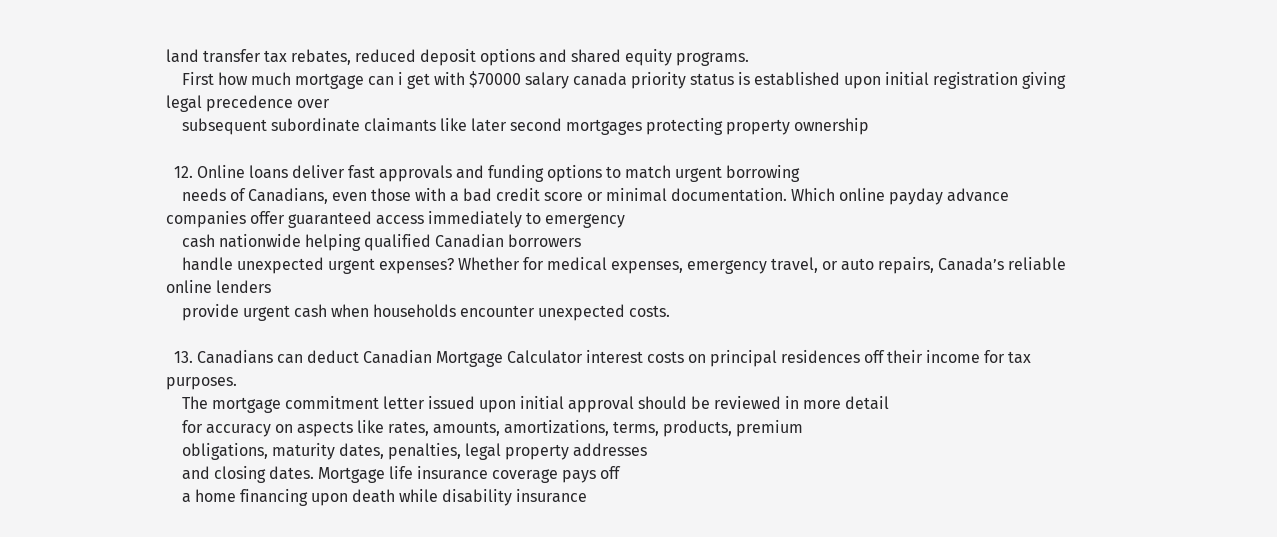land transfer tax rebates, reduced deposit options and shared equity programs.
    First how much mortgage can i get with $70000 salary canada priority status is established upon initial registration giving legal precedence over
    subsequent subordinate claimants like later second mortgages protecting property ownership

  12. Online loans deliver fast approvals and funding options to match urgent borrowing
    needs of Canadians, even those with a bad credit score or minimal documentation. Which online payday advance companies offer guaranteed access immediately to emergency
    cash nationwide helping qualified Canadian borrowers
    handle unexpected urgent expenses? Whether for medical expenses, emergency travel, or auto repairs, Canada’s reliable online lenders
    provide urgent cash when households encounter unexpected costs.

  13. Canadians can deduct Canadian Mortgage Calculator interest costs on principal residences off their income for tax purposes.
    The mortgage commitment letter issued upon initial approval should be reviewed in more detail
    for accuracy on aspects like rates, amounts, amortizations, terms, products, premium
    obligations, maturity dates, penalties, legal property addresses
    and closing dates. Mortgage life insurance coverage pays off
    a home financing upon death while disability insurance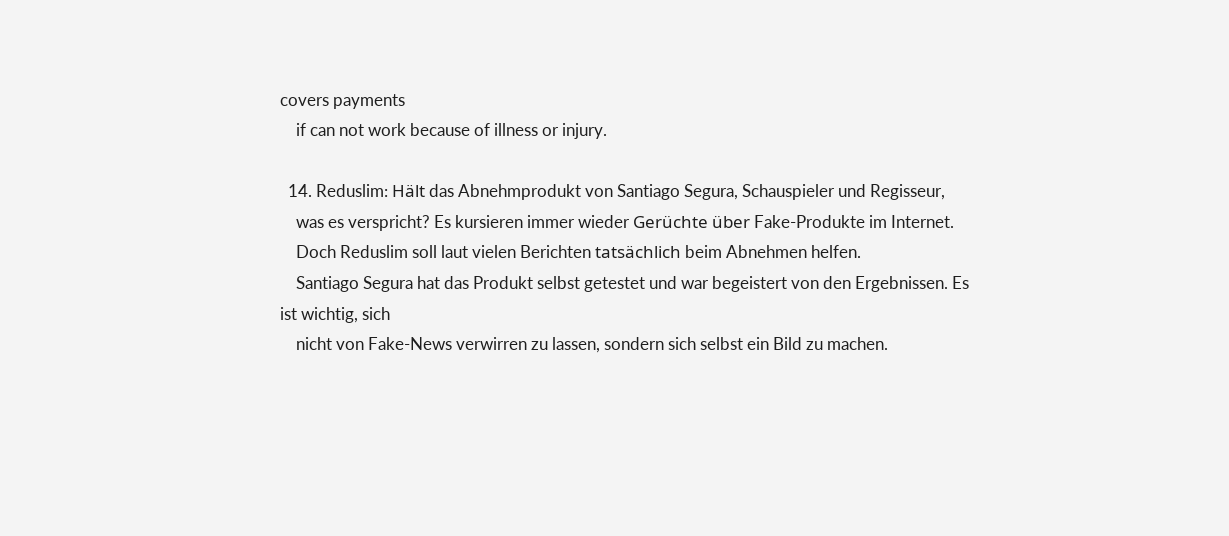covers payments
    if can not work because of illness or injury.

  14. Reduslim: Hält das Abnehmprodukt von Santiago Segura, Schauspieler und Regisseur,
    was es verspricht? Es kursieren immer wieder Gerüchte über Fake-Produkte im Internet.
    Doch Reduslim soll laut vielen Berichten tatsächlich beim Abnehmen helfen.
    Santiago Segura hat das Produkt selbst getestet und war begeistert von den Ergebnissen. Es ist wichtig, sich
    nicht von Fake-News verwirren zu lassen, sondern sich selbst ein Bild zu machen.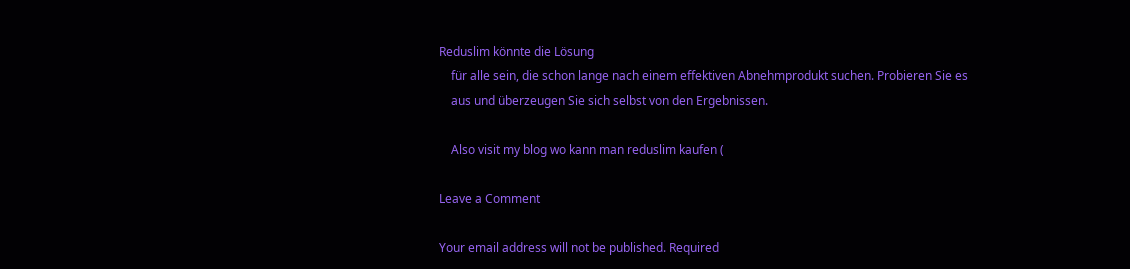Reduslim könnte die Lösung
    für alle sein, die schon lange nach einem effektiven Abnehmprodukt suchen. Probieren Sie es
    aus und überzeugen Sie sich selbst von den Ergebnissen.

    Also visit my blog wo kann man reduslim kaufen (

Leave a Comment

Your email address will not be published. Required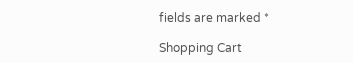fields are marked *

Shopping Cart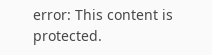error: This content is protected.